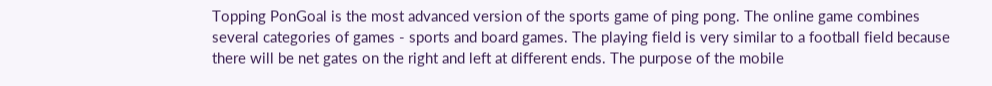Topping PonGoal is the most advanced version of the sports game of ping pong. The online game combines several categories of games - sports and board games. The playing field is very similar to a football field because there will be net gates on the right and left at different ends. The purpose of the mobile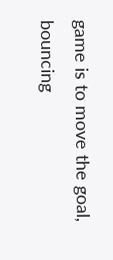game is to move the goal, bouncing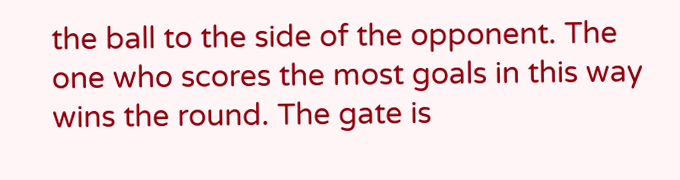the ball to the side of the opponent. The one who scores the most goals in this way wins the round. The gate is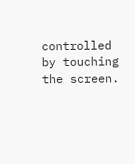controlled by touching the screen.